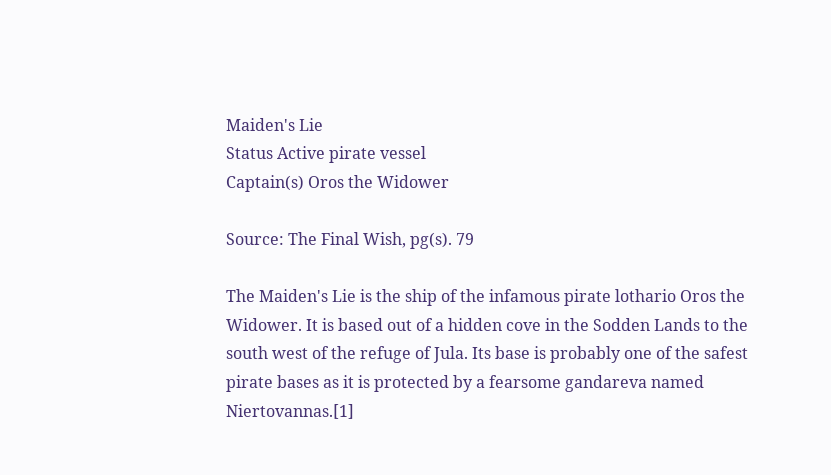Maiden's Lie
Status Active pirate vessel
Captain(s) Oros the Widower

Source: The Final Wish, pg(s). 79

The Maiden's Lie is the ship of the infamous pirate lothario Oros the Widower. It is based out of a hidden cove in the Sodden Lands to the south west of the refuge of Jula. Its base is probably one of the safest pirate bases as it is protected by a fearsome gandareva named Niertovannas.[1]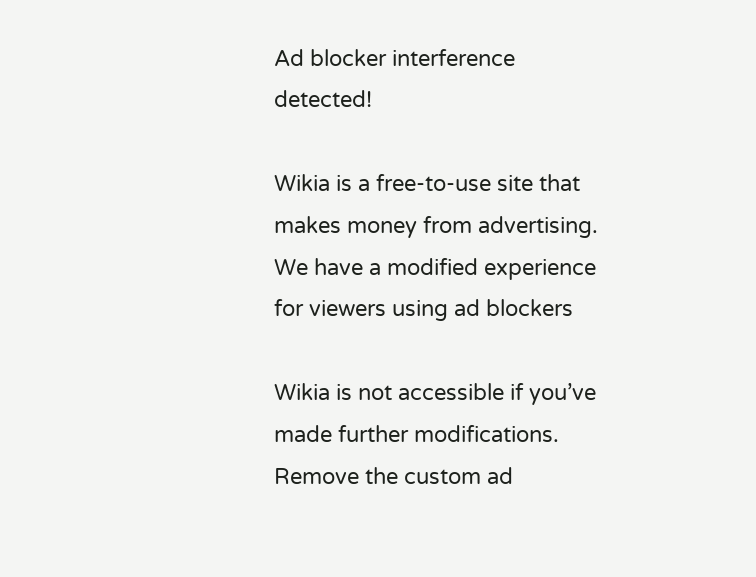Ad blocker interference detected!

Wikia is a free-to-use site that makes money from advertising. We have a modified experience for viewers using ad blockers

Wikia is not accessible if you’ve made further modifications. Remove the custom ad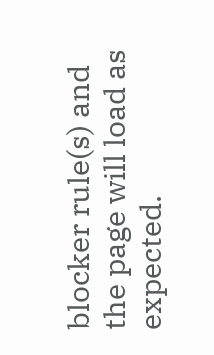blocker rule(s) and the page will load as expected.